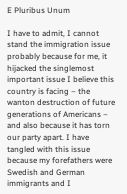E Pluribus Unum

I have to admit, I cannot stand the immigration issue probably because for me, it hijacked the singlemost important issue I believe this country is facing – the wanton destruction of future generations of Americans – and also because it has torn our party apart. I have tangled with this issue because my forefathers were Swedish and German immigrants and I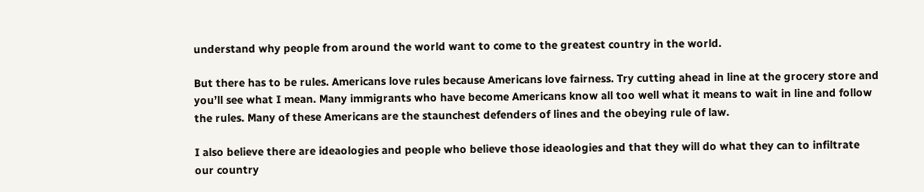understand why people from around the world want to come to the greatest country in the world.

But there has to be rules. Americans love rules because Americans love fairness. Try cutting ahead in line at the grocery store and you’ll see what I mean. Many immigrants who have become Americans know all too well what it means to wait in line and follow the rules. Many of these Americans are the staunchest defenders of lines and the obeying rule of law.

I also believe there are ideaologies and people who believe those ideaologies and that they will do what they can to infiltrate our country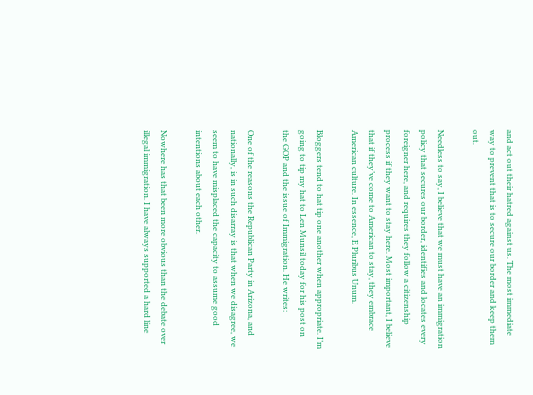and act out their hatred against us. The most immediate way to prevent that is to secure our border and keep them out.

Needless to say, I believe that we must have an immigration policy that secures our border, identifies and locates every foreigner here, and requires they follow a citizenship process if they want to stay here. Most important, I believe that if they’ve come to American to stay, they embrace American culture. In essence, E Pluribus Unum.

Bloggers tend to hat tip one another when appropriate. I’m going to tip my hat to Len Munsil today for his post on the GOP and the issue of Immigration. He writes:

One of the reasons the Republican Party in Arizona, and nationally, is in such disarray is that when we disagree, we seem to have misplaced the capacity to assume good intentions about each other.

Nowhere has that been more obvious than the debate over illegal immigration. I have always supported a hard line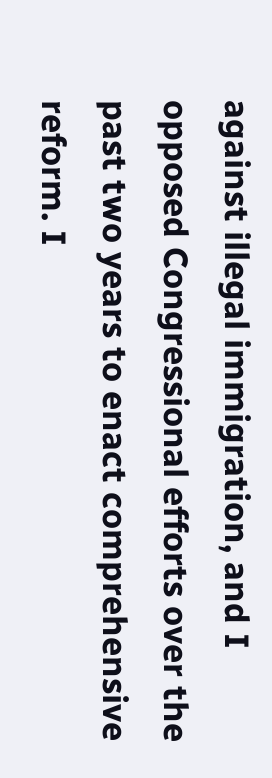against illegal immigration, and I opposed Congressional efforts over the past two years to enact comprehensive reform. I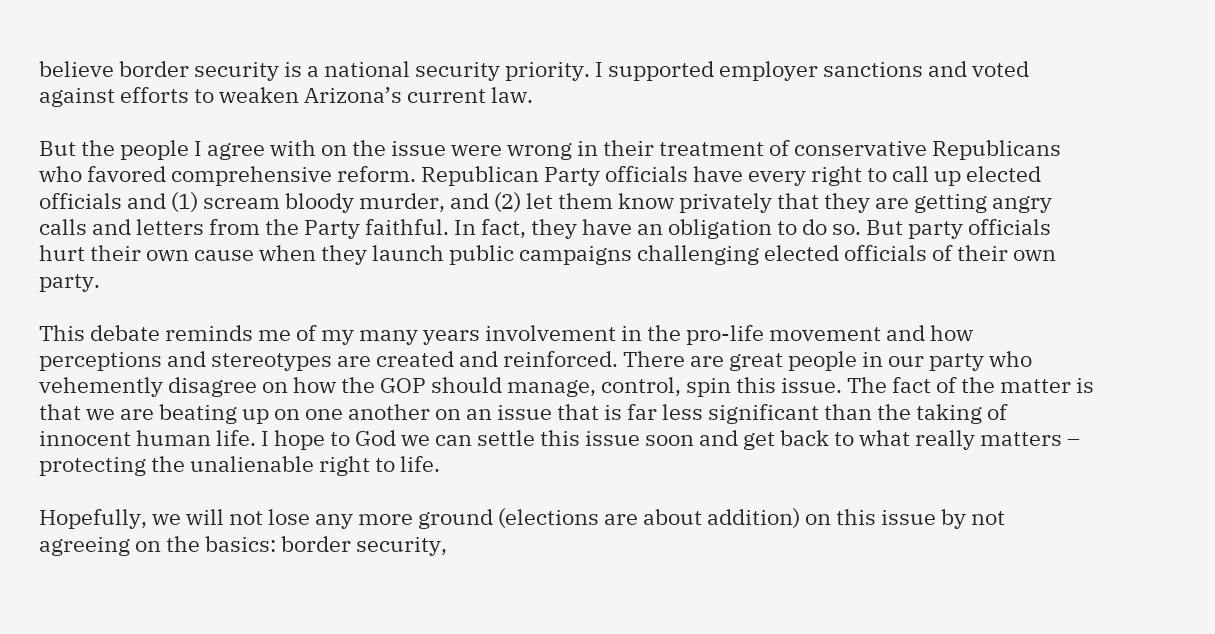believe border security is a national security priority. I supported employer sanctions and voted against efforts to weaken Arizona’s current law.

But the people I agree with on the issue were wrong in their treatment of conservative Republicans who favored comprehensive reform. Republican Party officials have every right to call up elected officials and (1) scream bloody murder, and (2) let them know privately that they are getting angry calls and letters from the Party faithful. In fact, they have an obligation to do so. But party officials hurt their own cause when they launch public campaigns challenging elected officials of their own party.

This debate reminds me of my many years involvement in the pro-life movement and how perceptions and stereotypes are created and reinforced. There are great people in our party who vehemently disagree on how the GOP should manage, control, spin this issue. The fact of the matter is that we are beating up on one another on an issue that is far less significant than the taking of innocent human life. I hope to God we can settle this issue soon and get back to what really matters – protecting the unalienable right to life.

Hopefully, we will not lose any more ground (elections are about addition) on this issue by not agreeing on the basics: border security,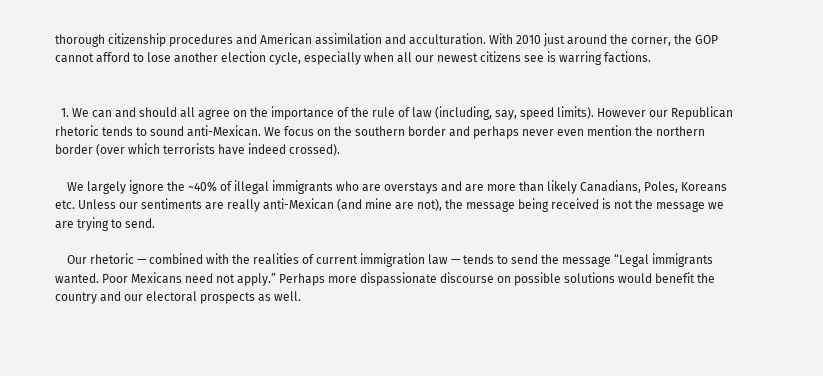thorough citizenship procedures and American assimilation and acculturation. With 2010 just around the corner, the GOP cannot afford to lose another election cycle, especially when all our newest citizens see is warring factions.


  1. We can and should all agree on the importance of the rule of law (including, say, speed limits). However our Republican rhetoric tends to sound anti-Mexican. We focus on the southern border and perhaps never even mention the northern border (over which terrorists have indeed crossed).

    We largely ignore the ~40% of illegal immigrants who are overstays and are more than likely Canadians, Poles, Koreans etc. Unless our sentiments are really anti-Mexican (and mine are not), the message being received is not the message we are trying to send.

    Our rhetoric — combined with the realities of current immigration law — tends to send the message “Legal immigrants wanted. Poor Mexicans need not apply.” Perhaps more dispassionate discourse on possible solutions would benefit the country and our electoral prospects as well.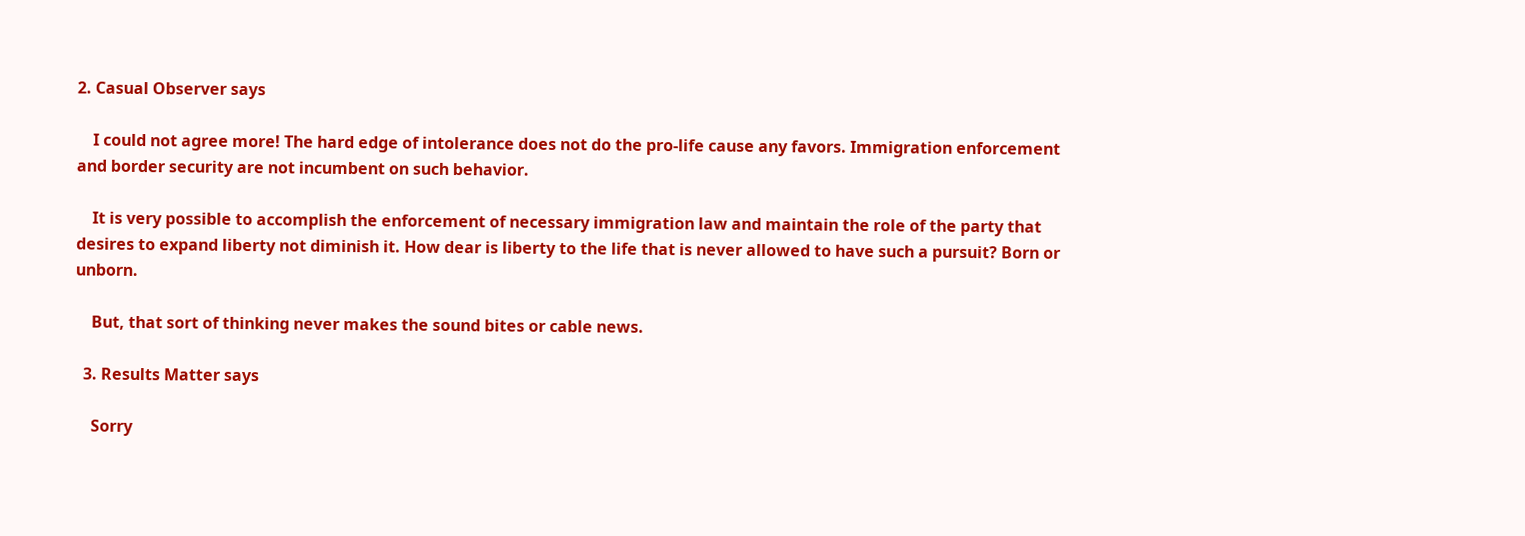2. Casual Observer says

    I could not agree more! The hard edge of intolerance does not do the pro-life cause any favors. Immigration enforcement and border security are not incumbent on such behavior.

    It is very possible to accomplish the enforcement of necessary immigration law and maintain the role of the party that desires to expand liberty not diminish it. How dear is liberty to the life that is never allowed to have such a pursuit? Born or unborn.

    But, that sort of thinking never makes the sound bites or cable news.

  3. Results Matter says

    Sorry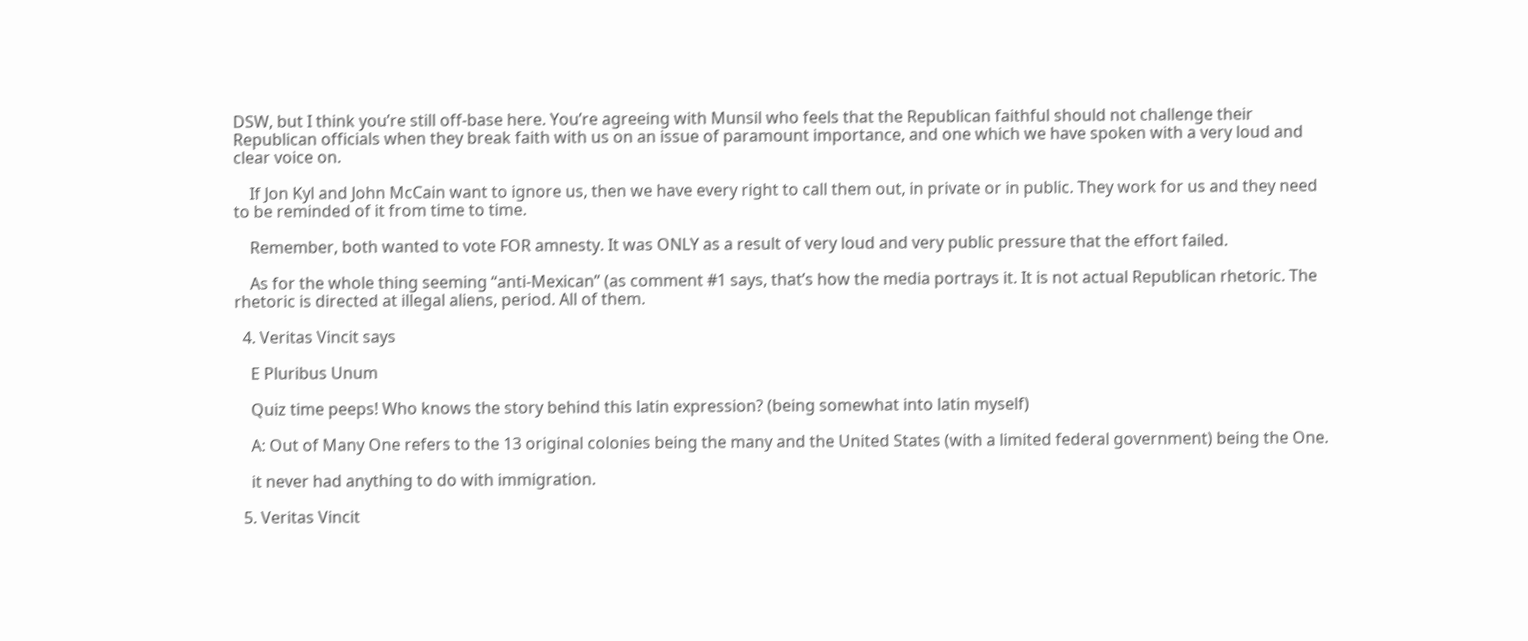DSW, but I think you’re still off-base here. You’re agreeing with Munsil who feels that the Republican faithful should not challenge their Republican officials when they break faith with us on an issue of paramount importance, and one which we have spoken with a very loud and clear voice on.

    If Jon Kyl and John McCain want to ignore us, then we have every right to call them out, in private or in public. They work for us and they need to be reminded of it from time to time.

    Remember, both wanted to vote FOR amnesty. It was ONLY as a result of very loud and very public pressure that the effort failed.

    As for the whole thing seeming “anti-Mexican” (as comment #1 says, that’s how the media portrays it. It is not actual Republican rhetoric. The rhetoric is directed at illegal aliens, period. All of them.

  4. Veritas Vincit says

    E Pluribus Unum

    Quiz time peeps! Who knows the story behind this latin expression? (being somewhat into latin myself)

    A: Out of Many One refers to the 13 original colonies being the many and the United States (with a limited federal government) being the One.

    it never had anything to do with immigration.

  5. Veritas Vincit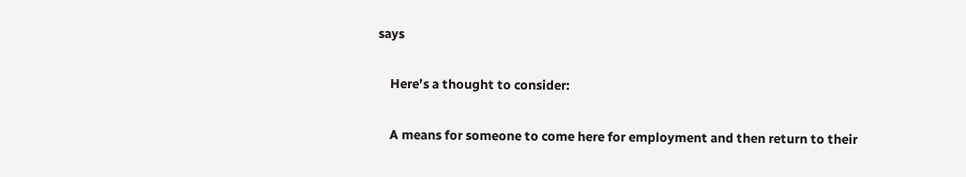says

    Here’s a thought to consider:

    A means for someone to come here for employment and then return to their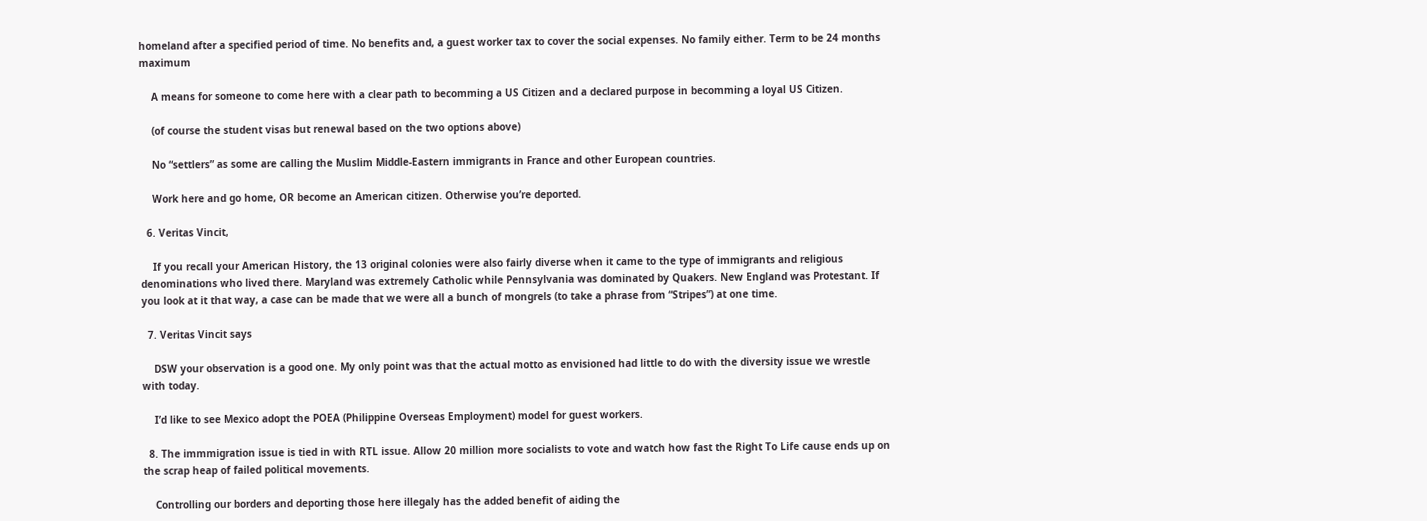homeland after a specified period of time. No benefits and, a guest worker tax to cover the social expenses. No family either. Term to be 24 months maximum

    A means for someone to come here with a clear path to becomming a US Citizen and a declared purpose in becomming a loyal US Citizen.

    (of course the student visas but renewal based on the two options above)

    No “settlers” as some are calling the Muslim Middle-Eastern immigrants in France and other European countries.

    Work here and go home, OR become an American citizen. Otherwise you’re deported.

  6. Veritas Vincit,

    If you recall your American History, the 13 original colonies were also fairly diverse when it came to the type of immigrants and religious denominations who lived there. Maryland was extremely Catholic while Pennsylvania was dominated by Quakers. New England was Protestant. If you look at it that way, a case can be made that we were all a bunch of mongrels (to take a phrase from “Stripes”) at one time.

  7. Veritas Vincit says

    DSW your observation is a good one. My only point was that the actual motto as envisioned had little to do with the diversity issue we wrestle with today.

    I’d like to see Mexico adopt the POEA (Philippine Overseas Employment) model for guest workers.

  8. The immmigration issue is tied in with RTL issue. Allow 20 million more socialists to vote and watch how fast the Right To Life cause ends up on the scrap heap of failed political movements.

    Controlling our borders and deporting those here illegaly has the added benefit of aiding the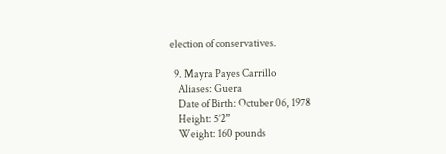election of conservatives.

  9. Mayra Payes Carrillo
    Aliases: Guera
    Date of Birth: Octuber 06, 1978
    Height: 5’2”
    Weight: 160 pounds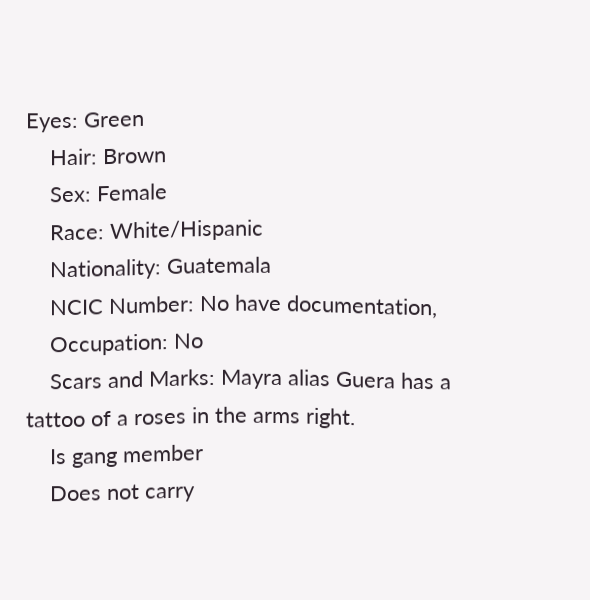Eyes: Green
    Hair: Brown
    Sex: Female
    Race: White/Hispanic
    Nationality: Guatemala
    NCIC Number: No have documentation,
    Occupation: No
    Scars and Marks: Mayra alias Guera has a tattoo of a roses in the arms right.
    Is gang member
    Does not carry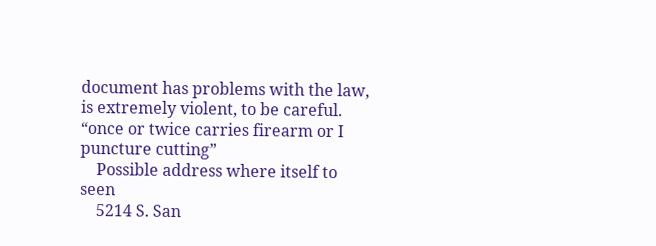document has problems with the law, is extremely violent, to be careful. “once or twice carries firearm or I puncture cutting”
    Possible address where itself to seen
    5214 S. San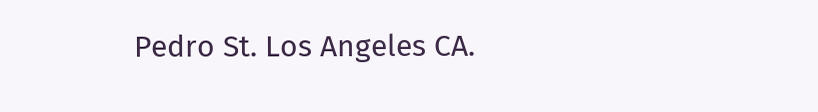Pedro St. Los Angeles CA.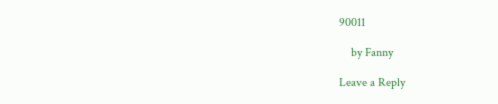90011

    by Fanny

Leave a Reply